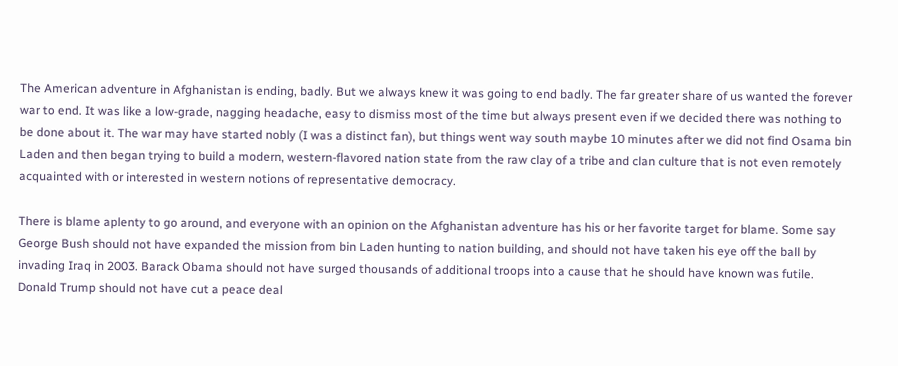The American adventure in Afghanistan is ending, badly. But we always knew it was going to end badly. The far greater share of us wanted the forever war to end. It was like a low-grade, nagging headache, easy to dismiss most of the time but always present even if we decided there was nothing to be done about it. The war may have started nobly (I was a distinct fan), but things went way south maybe 10 minutes after we did not find Osama bin Laden and then began trying to build a modern, western-flavored nation state from the raw clay of a tribe and clan culture that is not even remotely acquainted with or interested in western notions of representative democracy.

There is blame aplenty to go around, and everyone with an opinion on the Afghanistan adventure has his or her favorite target for blame. Some say George Bush should not have expanded the mission from bin Laden hunting to nation building, and should not have taken his eye off the ball by invading Iraq in 2003. Barack Obama should not have surged thousands of additional troops into a cause that he should have known was futile. Donald Trump should not have cut a peace deal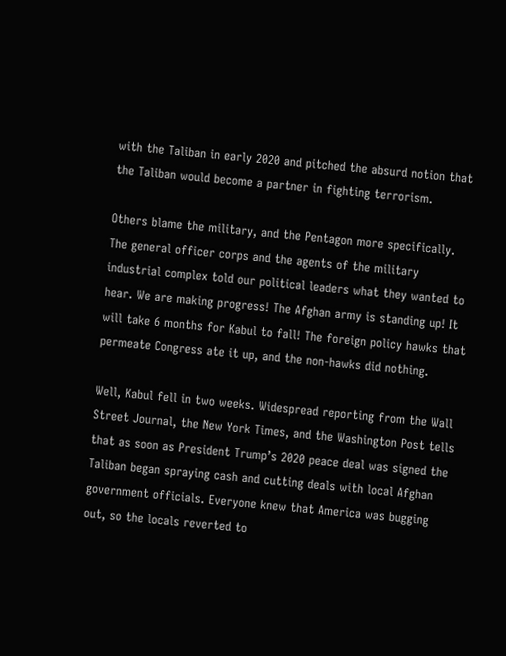with the Taliban in early 2020 and pitched the absurd notion that the Taliban would become a partner in fighting terrorism.

Others blame the military, and the Pentagon more specifically. The general officer corps and the agents of the military industrial complex told our political leaders what they wanted to hear. We are making progress! The Afghan army is standing up! It will take 6 months for Kabul to fall! The foreign policy hawks that permeate Congress ate it up, and the non-hawks did nothing.

Well, Kabul fell in two weeks. Widespread reporting from the Wall Street Journal, the New York Times, and the Washington Post tells that as soon as President Trump’s 2020 peace deal was signed the Taliban began spraying cash and cutting deals with local Afghan government officials. Everyone knew that America was bugging out, so the locals reverted to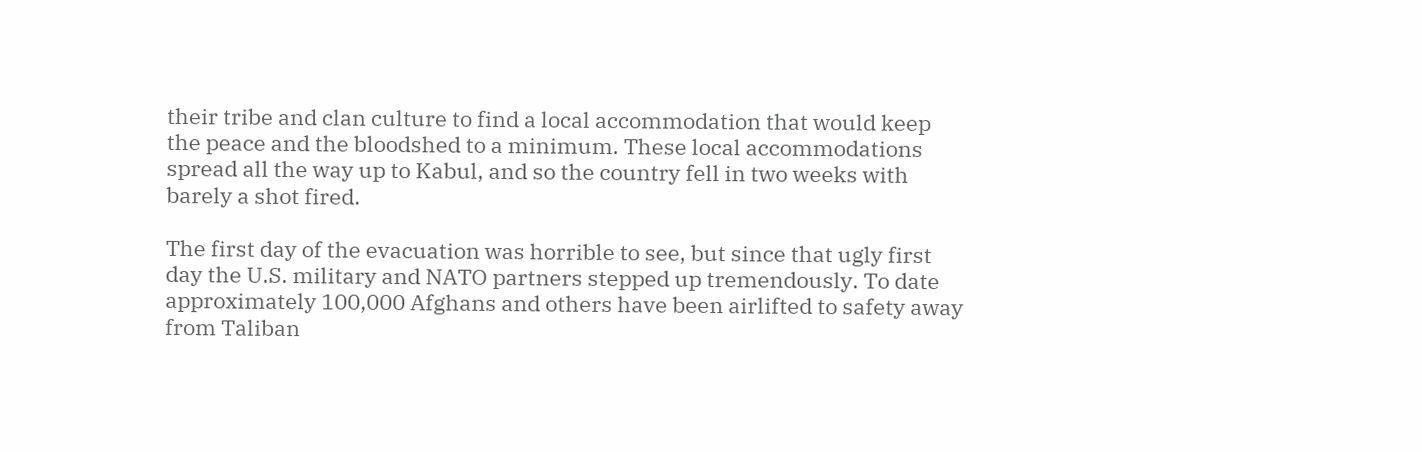their tribe and clan culture to find a local accommodation that would keep the peace and the bloodshed to a minimum. These local accommodations spread all the way up to Kabul, and so the country fell in two weeks with barely a shot fired.

The first day of the evacuation was horrible to see, but since that ugly first day the U.S. military and NATO partners stepped up tremendously. To date approximately 100,000 Afghans and others have been airlifted to safety away from Taliban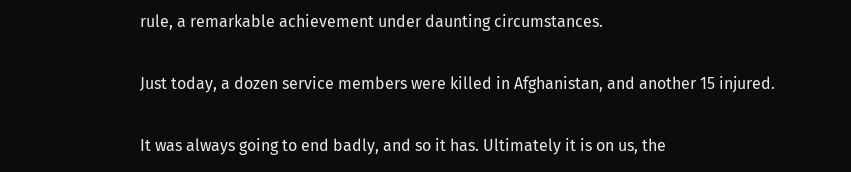rule, a remarkable achievement under daunting circumstances.

Just today, a dozen service members were killed in Afghanistan, and another 15 injured.

It was always going to end badly, and so it has. Ultimately it is on us, the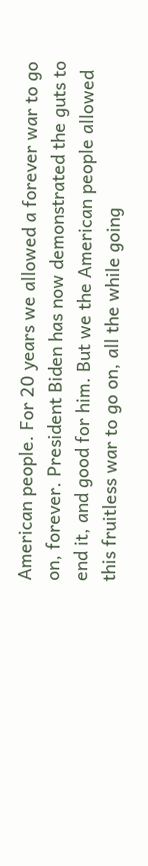American people. For 20 years we allowed a forever war to go on, forever. President Biden has now demonstrated the guts to end it, and good for him. But we the American people allowed this fruitless war to go on, all the while going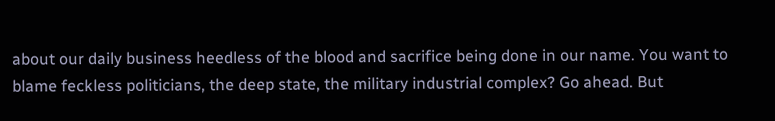about our daily business heedless of the blood and sacrifice being done in our name. You want to blame feckless politicians, the deep state, the military industrial complex? Go ahead. But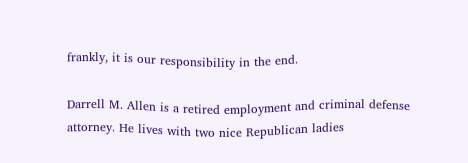frankly, it is our responsibility in the end.

Darrell M. Allen is a retired employment and criminal defense attorney. He lives with two nice Republican ladies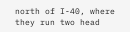north of I-40, where they run two head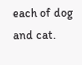each of dog and cat.